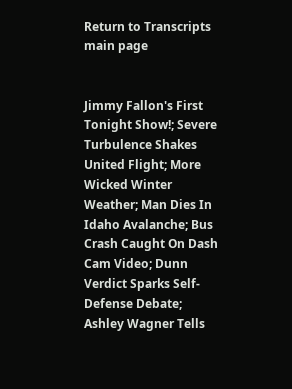Return to Transcripts main page


Jimmy Fallon's First Tonight Show!; Severe Turbulence Shakes United Flight; More Wicked Winter Weather; Man Dies In Idaho Avalanche; Bus Crash Caught On Dash Cam Video; Dunn Verdict Sparks Self-Defense Debate; Ashley Wagner Tells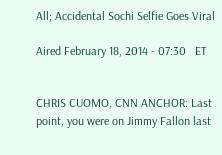All; Accidental Sochi Selfie Goes Viral

Aired February 18, 2014 - 07:30   ET


CHRIS CUOMO, CNN ANCHOR: Last point, you were on Jimmy Fallon last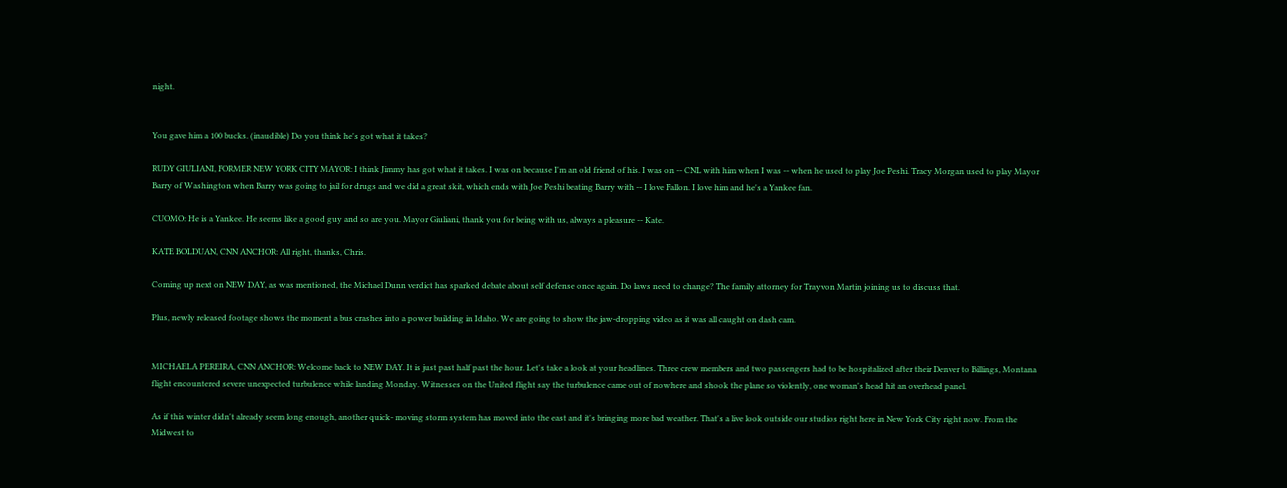night.


You gave him a 100 bucks. (inaudible) Do you think he's got what it takes?

RUDY GIULIANI, FORMER NEW YORK CITY MAYOR: I think Jimmy has got what it takes. I was on because I'm an old friend of his. I was on -- CNL with him when I was -- when he used to play Joe Peshi. Tracy Morgan used to play Mayor Barry of Washington when Barry was going to jail for drugs and we did a great skit, which ends with Joe Peshi beating Barry with -- I love Fallon. I love him and he's a Yankee fan.

CUOMO: He is a Yankee. He seems like a good guy and so are you. Mayor Giuliani, thank you for being with us, always a pleasure -- Kate.

KATE BOLDUAN, CNN ANCHOR: All right, thanks, Chris.

Coming up next on NEW DAY, as was mentioned, the Michael Dunn verdict has sparked debate about self defense once again. Do laws need to change? The family attorney for Trayvon Martin joining us to discuss that.

Plus, newly released footage shows the moment a bus crashes into a power building in Idaho. We are going to show the jaw-dropping video as it was all caught on dash cam.


MICHAELA PEREIRA, CNN ANCHOR: Welcome back to NEW DAY. It is just past half past the hour. Let's take a look at your headlines. Three crew members and two passengers had to be hospitalized after their Denver to Billings, Montana flight encountered severe unexpected turbulence while landing Monday. Witnesses on the United flight say the turbulence came out of nowhere and shook the plane so violently, one woman's head hit an overhead panel.

As if this winter didn't already seem long enough, another quick- moving storm system has moved into the east and it's bringing more bad weather. That's a live look outside our studios right here in New York City right now. From the Midwest to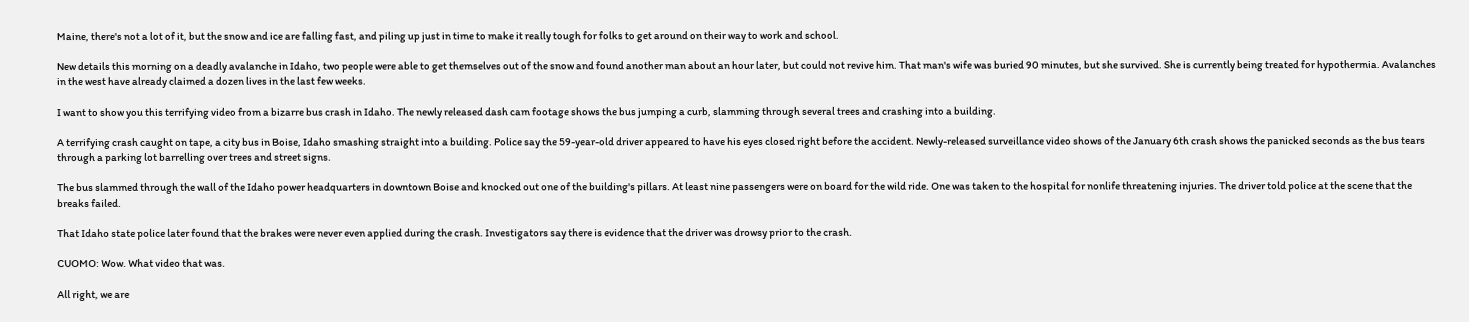Maine, there's not a lot of it, but the snow and ice are falling fast, and piling up just in time to make it really tough for folks to get around on their way to work and school.

New details this morning on a deadly avalanche in Idaho, two people were able to get themselves out of the snow and found another man about an hour later, but could not revive him. That man's wife was buried 90 minutes, but she survived. She is currently being treated for hypothermia. Avalanches in the west have already claimed a dozen lives in the last few weeks.

I want to show you this terrifying video from a bizarre bus crash in Idaho. The newly released dash cam footage shows the bus jumping a curb, slamming through several trees and crashing into a building.

A terrifying crash caught on tape, a city bus in Boise, Idaho smashing straight into a building. Police say the 59-year-old driver appeared to have his eyes closed right before the accident. Newly-released surveillance video shows of the January 6th crash shows the panicked seconds as the bus tears through a parking lot barrelling over trees and street signs.

The bus slammed through the wall of the Idaho power headquarters in downtown Boise and knocked out one of the building's pillars. At least nine passengers were on board for the wild ride. One was taken to the hospital for nonlife threatening injuries. The driver told police at the scene that the breaks failed.

That Idaho state police later found that the brakes were never even applied during the crash. Investigators say there is evidence that the driver was drowsy prior to the crash.

CUOMO: Wow. What video that was.

All right, we are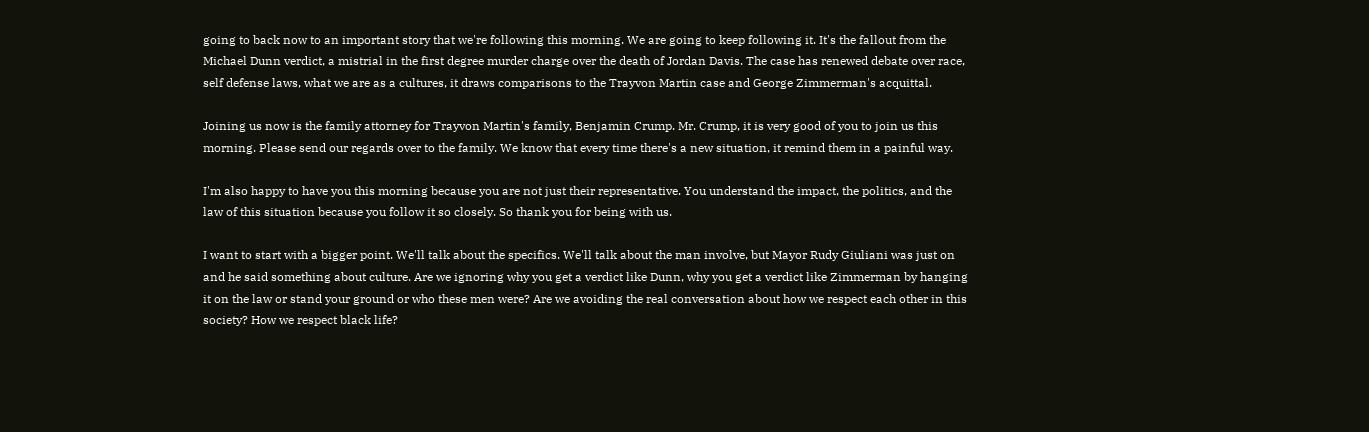going to back now to an important story that we're following this morning. We are going to keep following it. It's the fallout from the Michael Dunn verdict, a mistrial in the first degree murder charge over the death of Jordan Davis. The case has renewed debate over race, self defense laws, what we are as a cultures, it draws comparisons to the Trayvon Martin case and George Zimmerman's acquittal.

Joining us now is the family attorney for Trayvon Martin's family, Benjamin Crump. Mr. Crump, it is very good of you to join us this morning. Please send our regards over to the family. We know that every time there's a new situation, it remind them in a painful way.

I'm also happy to have you this morning because you are not just their representative. You understand the impact, the politics, and the law of this situation because you follow it so closely. So thank you for being with us.

I want to start with a bigger point. We'll talk about the specifics. We'll talk about the man involve, but Mayor Rudy Giuliani was just on and he said something about culture. Are we ignoring why you get a verdict like Dunn, why you get a verdict like Zimmerman by hanging it on the law or stand your ground or who these men were? Are we avoiding the real conversation about how we respect each other in this society? How we respect black life?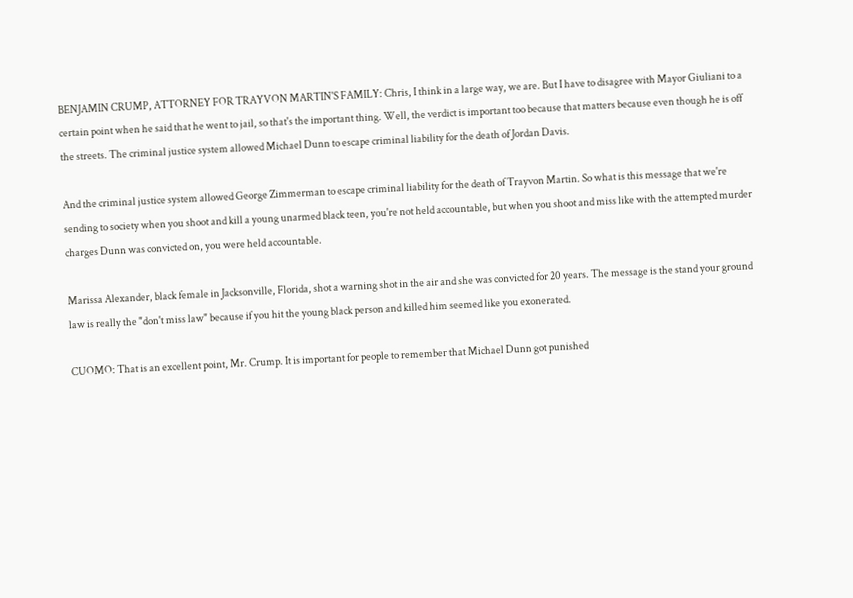BENJAMIN CRUMP, ATTORNEY FOR TRAYVON MARTIN'S FAMILY: Chris, I think in a large way, we are. But I have to disagree with Mayor Giuliani to a certain point when he said that he went to jail, so that's the important thing. Well, the verdict is important too because that matters because even though he is off the streets. The criminal justice system allowed Michael Dunn to escape criminal liability for the death of Jordan Davis.

And the criminal justice system allowed George Zimmerman to escape criminal liability for the death of Trayvon Martin. So what is this message that we're sending to society when you shoot and kill a young unarmed black teen, you're not held accountable, but when you shoot and miss like with the attempted murder charges Dunn was convicted on, you were held accountable.

Marissa Alexander, black female in Jacksonville, Florida, shot a warning shot in the air and she was convicted for 20 years. The message is the stand your ground law is really the "don't miss law" because if you hit the young black person and killed him seemed like you exonerated.

CUOMO: That is an excellent point, Mr. Crump. It is important for people to remember that Michael Dunn got punished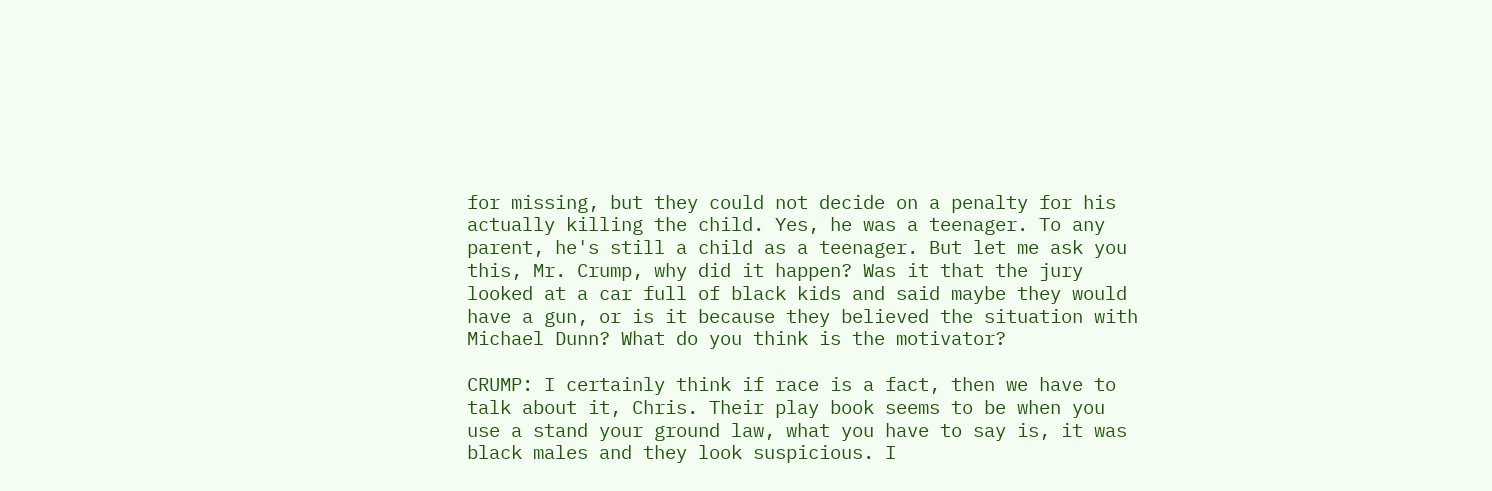for missing, but they could not decide on a penalty for his actually killing the child. Yes, he was a teenager. To any parent, he's still a child as a teenager. But let me ask you this, Mr. Crump, why did it happen? Was it that the jury looked at a car full of black kids and said maybe they would have a gun, or is it because they believed the situation with Michael Dunn? What do you think is the motivator?

CRUMP: I certainly think if race is a fact, then we have to talk about it, Chris. Their play book seems to be when you use a stand your ground law, what you have to say is, it was black males and they look suspicious. I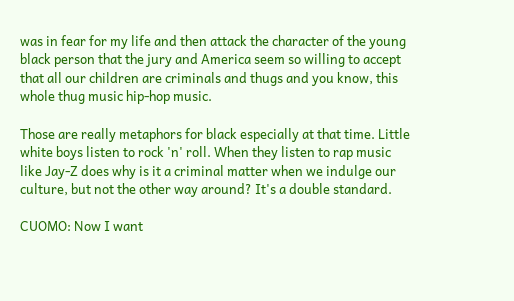was in fear for my life and then attack the character of the young black person that the jury and America seem so willing to accept that all our children are criminals and thugs and you know, this whole thug music hip-hop music.

Those are really metaphors for black especially at that time. Little white boys listen to rock 'n' roll. When they listen to rap music like Jay-Z does why is it a criminal matter when we indulge our culture, but not the other way around? It's a double standard.

CUOMO: Now I want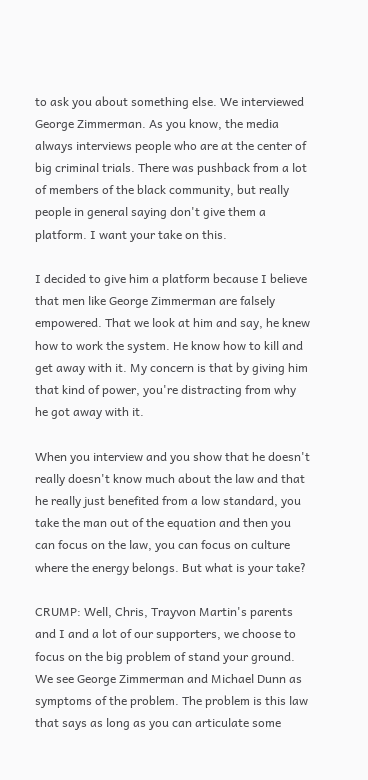to ask you about something else. We interviewed George Zimmerman. As you know, the media always interviews people who are at the center of big criminal trials. There was pushback from a lot of members of the black community, but really people in general saying don't give them a platform. I want your take on this.

I decided to give him a platform because I believe that men like George Zimmerman are falsely empowered. That we look at him and say, he knew how to work the system. He know how to kill and get away with it. My concern is that by giving him that kind of power, you're distracting from why he got away with it.

When you interview and you show that he doesn't really doesn't know much about the law and that he really just benefited from a low standard, you take the man out of the equation and then you can focus on the law, you can focus on culture where the energy belongs. But what is your take?

CRUMP: Well, Chris, Trayvon Martin's parents and I and a lot of our supporters, we choose to focus on the big problem of stand your ground. We see George Zimmerman and Michael Dunn as symptoms of the problem. The problem is this law that says as long as you can articulate some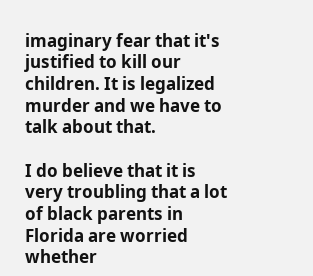imaginary fear that it's justified to kill our children. It is legalized murder and we have to talk about that.

I do believe that it is very troubling that a lot of black parents in Florida are worried whether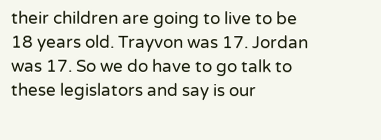their children are going to live to be 18 years old. Trayvon was 17. Jordan was 17. So we do have to go talk to these legislators and say is our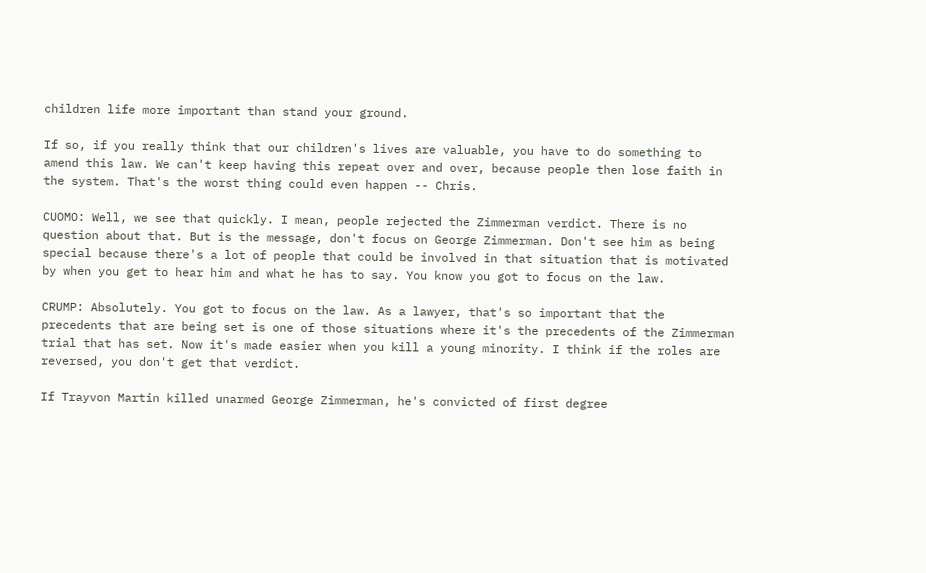children life more important than stand your ground.

If so, if you really think that our children's lives are valuable, you have to do something to amend this law. We can't keep having this repeat over and over, because people then lose faith in the system. That's the worst thing could even happen -- Chris.

CUOMO: Well, we see that quickly. I mean, people rejected the Zimmerman verdict. There is no question about that. But is the message, don't focus on George Zimmerman. Don't see him as being special because there's a lot of people that could be involved in that situation that is motivated by when you get to hear him and what he has to say. You know you got to focus on the law.

CRUMP: Absolutely. You got to focus on the law. As a lawyer, that's so important that the precedents that are being set is one of those situations where it's the precedents of the Zimmerman trial that has set. Now it's made easier when you kill a young minority. I think if the roles are reversed, you don't get that verdict.

If Trayvon Martin killed unarmed George Zimmerman, he's convicted of first degree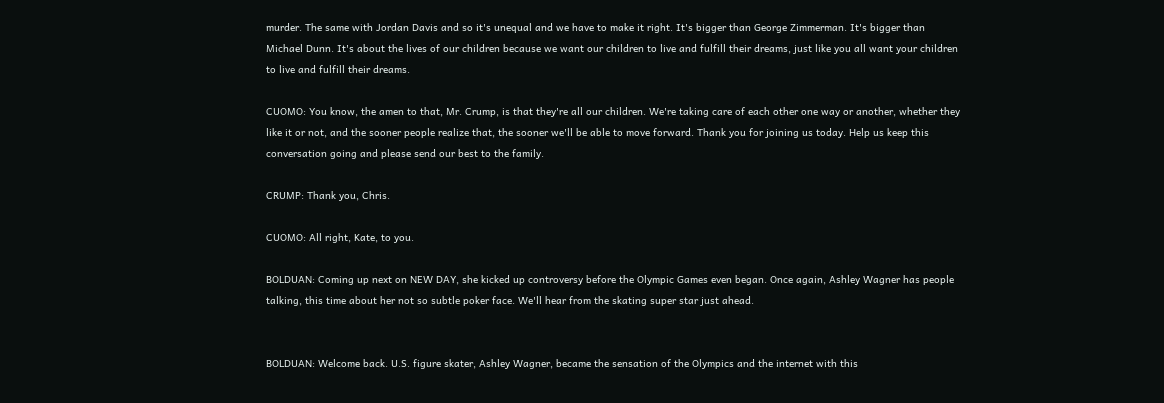murder. The same with Jordan Davis and so it's unequal and we have to make it right. It's bigger than George Zimmerman. It's bigger than Michael Dunn. It's about the lives of our children because we want our children to live and fulfill their dreams, just like you all want your children to live and fulfill their dreams.

CUOMO: You know, the amen to that, Mr. Crump, is that they're all our children. We're taking care of each other one way or another, whether they like it or not, and the sooner people realize that, the sooner we'll be able to move forward. Thank you for joining us today. Help us keep this conversation going and please send our best to the family.

CRUMP: Thank you, Chris.

CUOMO: All right, Kate, to you.

BOLDUAN: Coming up next on NEW DAY, she kicked up controversy before the Olympic Games even began. Once again, Ashley Wagner has people talking, this time about her not so subtle poker face. We'll hear from the skating super star just ahead.


BOLDUAN: Welcome back. U.S. figure skater, Ashley Wagner, became the sensation of the Olympics and the internet with this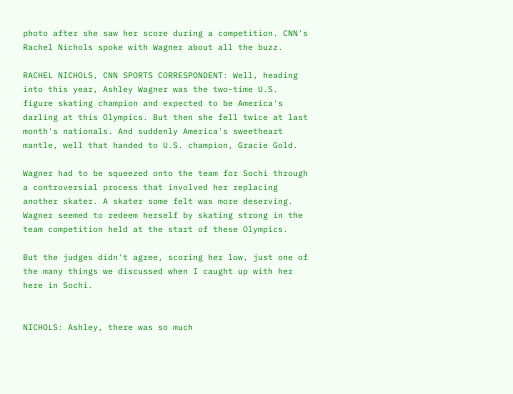photo after she saw her score during a competition. CNN's Rachel Nichols spoke with Wagner about all the buzz.

RACHEL NICHOLS, CNN SPORTS CORRESPONDENT: Well, heading into this year, Ashley Wagner was the two-time U.S. figure skating champion and expected to be America's darling at this Olympics. But then she fell twice at last month's nationals. And suddenly America's sweetheart mantle, well that handed to U.S. champion, Gracie Gold.

Wagner had to be squeezed onto the team for Sochi through a controversial process that involved her replacing another skater. A skater some felt was more deserving. Wagner seemed to redeem herself by skating strong in the team competition held at the start of these Olympics.

But the judges didn't agree, scoring her low, just one of the many things we discussed when I caught up with her here in Sochi.


NICHOLS: Ashley, there was so much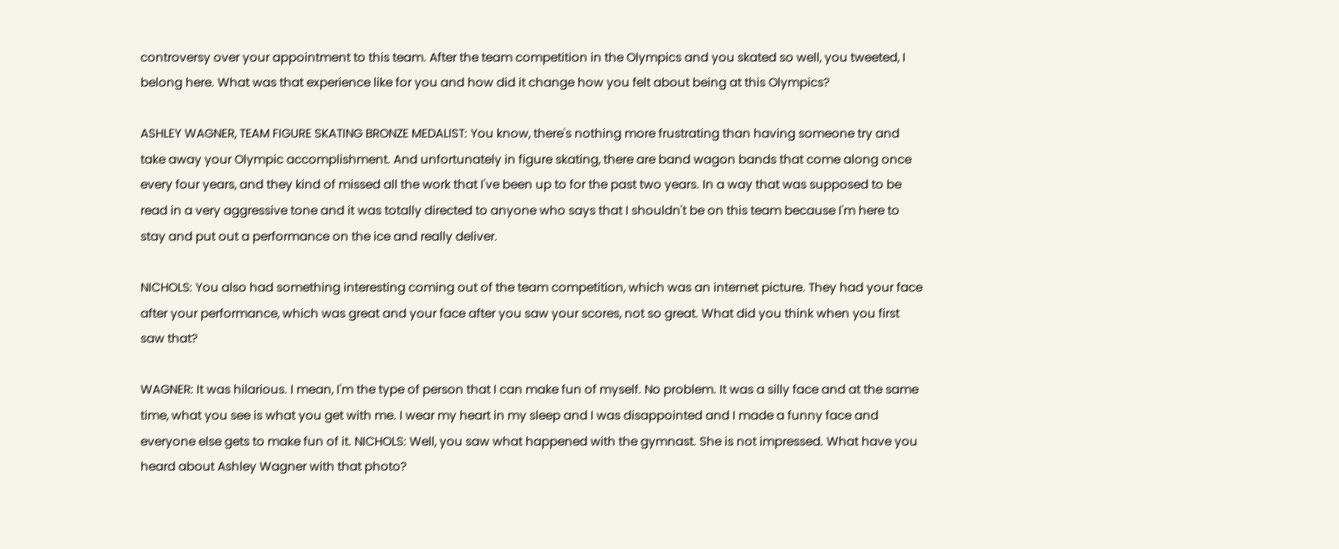controversy over your appointment to this team. After the team competition in the Olympics and you skated so well, you tweeted, I belong here. What was that experience like for you and how did it change how you felt about being at this Olympics?

ASHLEY WAGNER, TEAM FIGURE SKATING BRONZE MEDALIST: You know, there's nothing more frustrating than having someone try and take away your Olympic accomplishment. And unfortunately in figure skating, there are band wagon bands that come along once every four years, and they kind of missed all the work that I've been up to for the past two years. In a way that was supposed to be read in a very aggressive tone and it was totally directed to anyone who says that I shouldn't be on this team because I'm here to stay and put out a performance on the ice and really deliver.

NICHOLS: You also had something interesting coming out of the team competition, which was an internet picture. They had your face after your performance, which was great and your face after you saw your scores, not so great. What did you think when you first saw that?

WAGNER: It was hilarious. I mean, I'm the type of person that I can make fun of myself. No problem. It was a silly face and at the same time, what you see is what you get with me. I wear my heart in my sleep and I was disappointed and I made a funny face and everyone else gets to make fun of it. NICHOLS: Well, you saw what happened with the gymnast. She is not impressed. What have you heard about Ashley Wagner with that photo?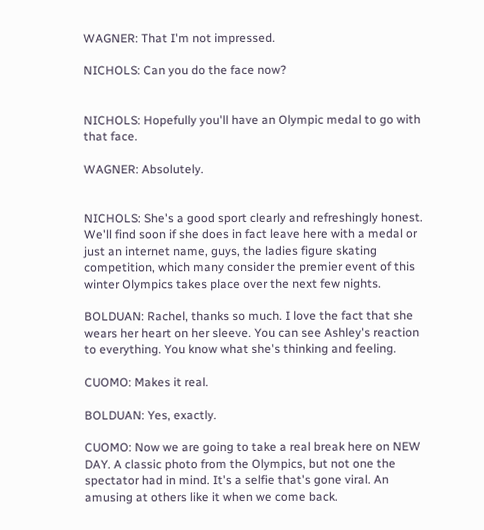WAGNER: That I'm not impressed.

NICHOLS: Can you do the face now?


NICHOLS: Hopefully you'll have an Olympic medal to go with that face.

WAGNER: Absolutely.


NICHOLS: She's a good sport clearly and refreshingly honest. We'll find soon if she does in fact leave here with a medal or just an internet name, guys, the ladies figure skating competition, which many consider the premier event of this winter Olympics takes place over the next few nights.

BOLDUAN: Rachel, thanks so much. I love the fact that she wears her heart on her sleeve. You can see Ashley's reaction to everything. You know what she's thinking and feeling.

CUOMO: Makes it real.

BOLDUAN: Yes, exactly.

CUOMO: Now we are going to take a real break here on NEW DAY. A classic photo from the Olympics, but not one the spectator had in mind. It's a selfie that's gone viral. An amusing at others like it when we come back.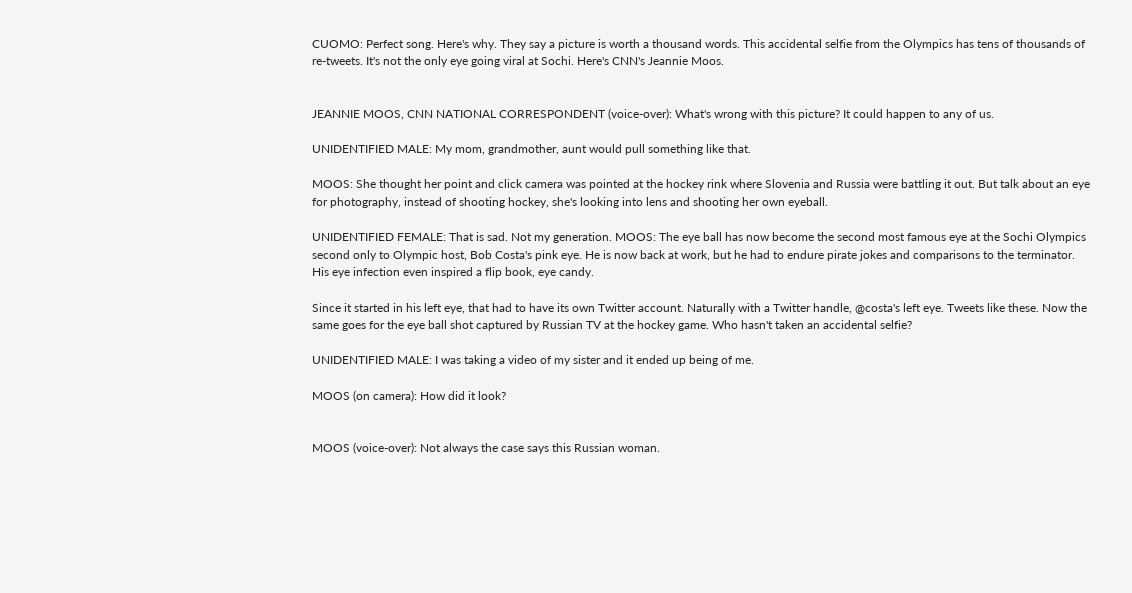CUOMO: Perfect song. Here's why. They say a picture is worth a thousand words. This accidental selfie from the Olympics has tens of thousands of re-tweets. It's not the only eye going viral at Sochi. Here's CNN's Jeannie Moos.


JEANNIE MOOS, CNN NATIONAL CORRESPONDENT (voice-over): What's wrong with this picture? It could happen to any of us.

UNIDENTIFIED MALE: My mom, grandmother, aunt would pull something like that.

MOOS: She thought her point and click camera was pointed at the hockey rink where Slovenia and Russia were battling it out. But talk about an eye for photography, instead of shooting hockey, she's looking into lens and shooting her own eyeball.

UNIDENTIFIED FEMALE: That is sad. Not my generation. MOOS: The eye ball has now become the second most famous eye at the Sochi Olympics second only to Olympic host, Bob Costa's pink eye. He is now back at work, but he had to endure pirate jokes and comparisons to the terminator. His eye infection even inspired a flip book, eye candy.

Since it started in his left eye, that had to have its own Twitter account. Naturally with a Twitter handle, @costa's left eye. Tweets like these. Now the same goes for the eye ball shot captured by Russian TV at the hockey game. Who hasn't taken an accidental selfie?

UNIDENTIFIED MALE: I was taking a video of my sister and it ended up being of me.

MOOS (on camera): How did it look?


MOOS (voice-over): Not always the case says this Russian woman.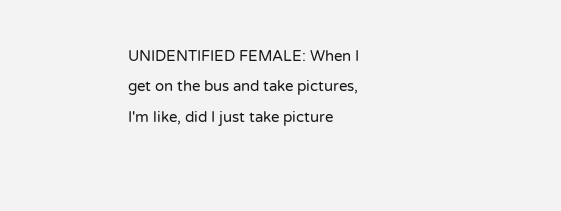UNIDENTIFIED FEMALE: When I get on the bus and take pictures, I'm like, did I just take picture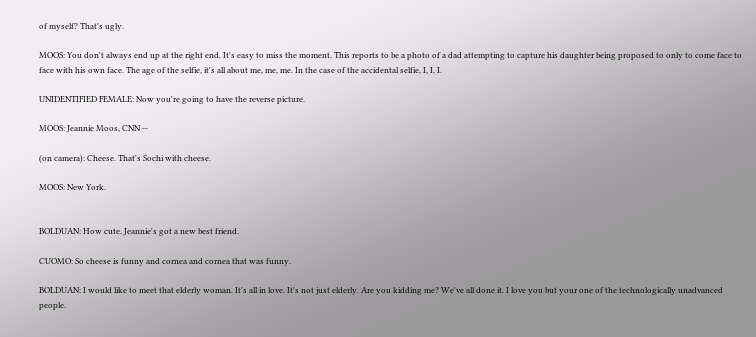of myself? That's ugly.

MOOS: You don't always end up at the right end. It's easy to miss the moment. This reports to be a photo of a dad attempting to capture his daughter being proposed to only to come face to face with his own face. The age of the selfie, it's all about me, me, me. In the case of the accidental selfie, I, I, I.

UNIDENTIFIED FEMALE: Now you're going to have the reverse picture.

MOOS: Jeannie Moos, CNN --

(on camera): Cheese. That's Sochi with cheese.

MOOS: New York.


BOLDUAN: How cute. Jeannie's got a new best friend.

CUOMO: So cheese is funny and cornea and cornea that was funny.

BOLDUAN: I would like to meet that elderly woman. It's all in love. It's not just elderly. Are you kidding me? We've all done it. I love you but your one of the technologically unadvanced people.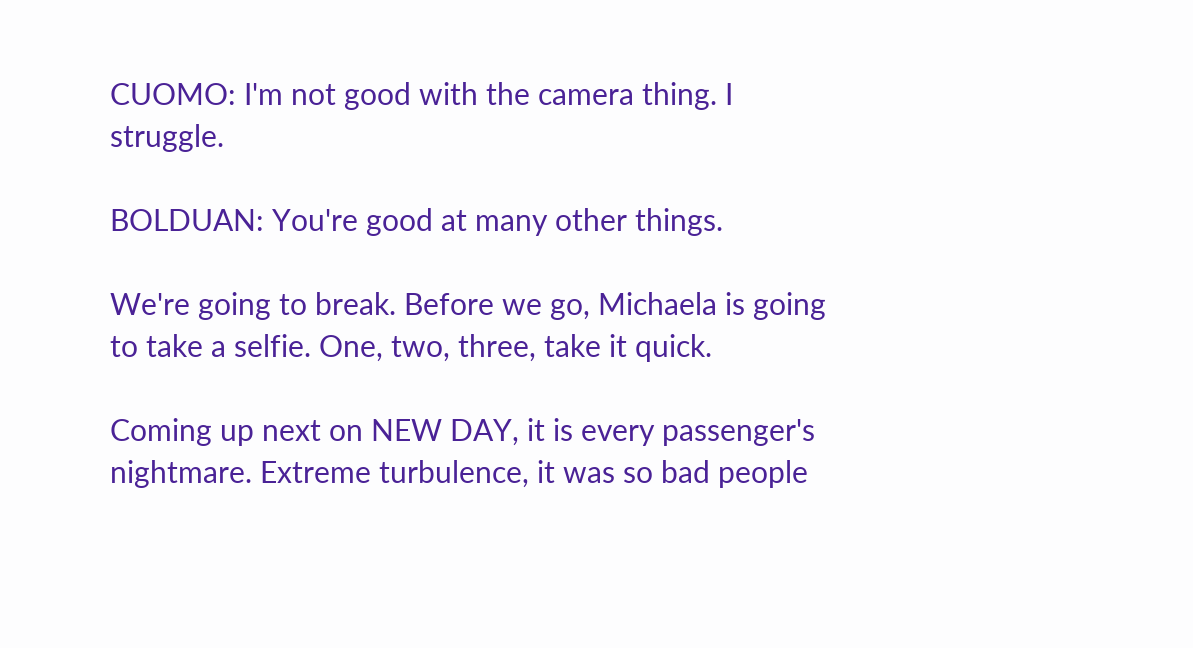CUOMO: I'm not good with the camera thing. I struggle.

BOLDUAN: You're good at many other things.

We're going to break. Before we go, Michaela is going to take a selfie. One, two, three, take it quick.

Coming up next on NEW DAY, it is every passenger's nightmare. Extreme turbulence, it was so bad people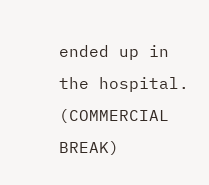ended up in the hospital. (COMMERCIAL BREAK)